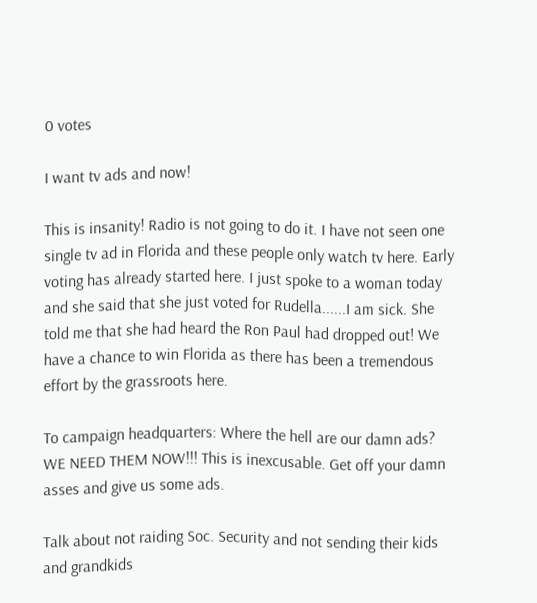0 votes

I want tv ads and now!

This is insanity! Radio is not going to do it. I have not seen one single tv ad in Florida and these people only watch tv here. Early voting has already started here. I just spoke to a woman today and she said that she just voted for Rudella......I am sick. She told me that she had heard the Ron Paul had dropped out! We have a chance to win Florida as there has been a tremendous effort by the grassroots here.

To campaign headquarters: Where the hell are our damn ads? WE NEED THEM NOW!!! This is inexcusable. Get off your damn asses and give us some ads.

Talk about not raiding Soc. Security and not sending their kids and grandkids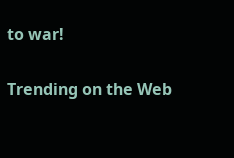to war!

Trending on the Web